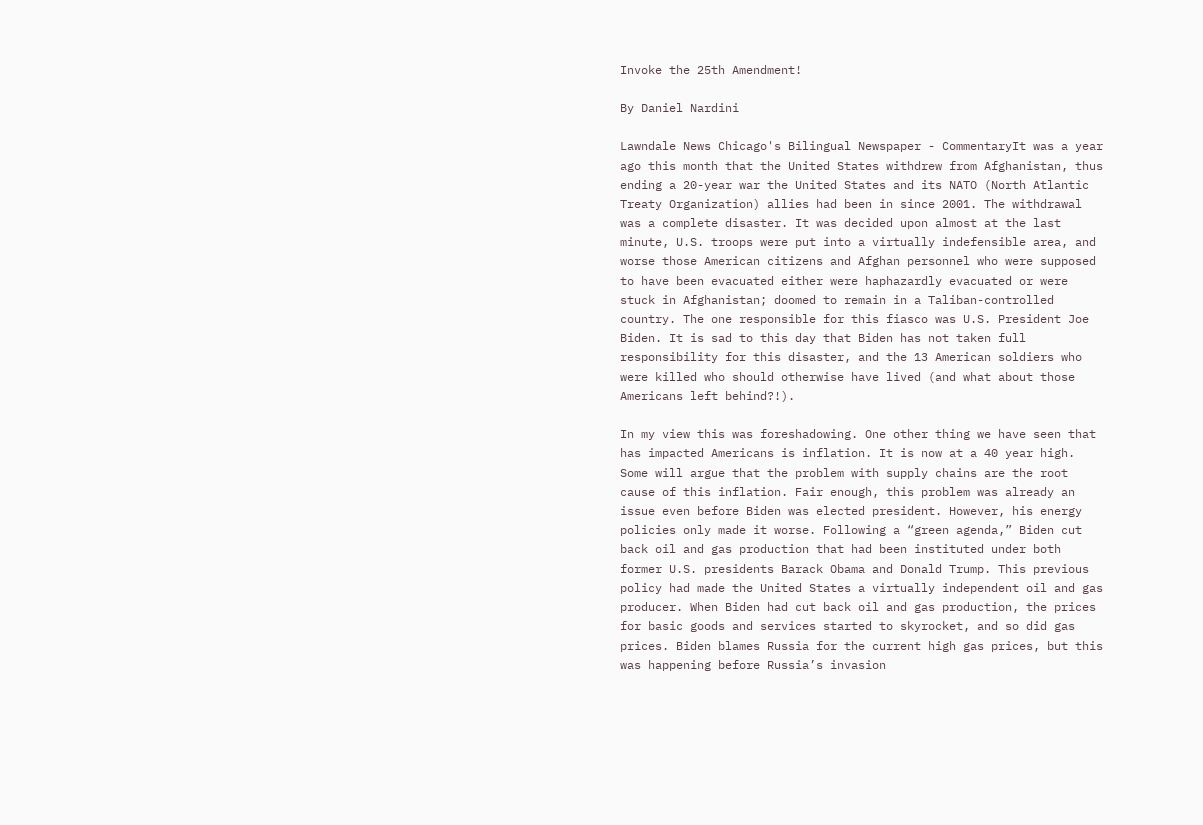Invoke the 25th Amendment!

By Daniel Nardini

Lawndale News Chicago's Bilingual Newspaper - CommentaryIt was a year ago this month that the United States withdrew from Afghanistan, thus ending a 20-year war the United States and its NATO (North Atlantic Treaty Organization) allies had been in since 2001. The withdrawal was a complete disaster. It was decided upon almost at the last minute, U.S. troops were put into a virtually indefensible area, and worse those American citizens and Afghan personnel who were supposed to have been evacuated either were haphazardly evacuated or were stuck in Afghanistan; doomed to remain in a Taliban-controlled country. The one responsible for this fiasco was U.S. President Joe Biden. It is sad to this day that Biden has not taken full responsibility for this disaster, and the 13 American soldiers who were killed who should otherwise have lived (and what about those Americans left behind?!).

In my view this was foreshadowing. One other thing we have seen that has impacted Americans is inflation. It is now at a 40 year high. Some will argue that the problem with supply chains are the root cause of this inflation. Fair enough, this problem was already an issue even before Biden was elected president. However, his energy policies only made it worse. Following a “green agenda,” Biden cut back oil and gas production that had been instituted under both former U.S. presidents Barack Obama and Donald Trump. This previous policy had made the United States a virtually independent oil and gas producer. When Biden had cut back oil and gas production, the prices for basic goods and services started to skyrocket, and so did gas prices. Biden blames Russia for the current high gas prices, but this was happening before Russia’s invasion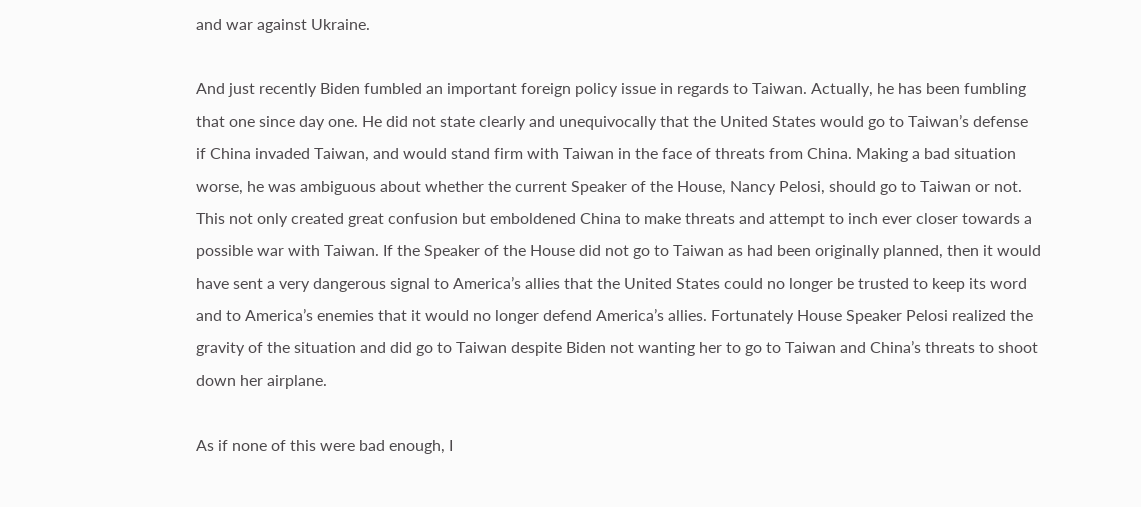and war against Ukraine.

And just recently Biden fumbled an important foreign policy issue in regards to Taiwan. Actually, he has been fumbling that one since day one. He did not state clearly and unequivocally that the United States would go to Taiwan’s defense if China invaded Taiwan, and would stand firm with Taiwan in the face of threats from China. Making a bad situation worse, he was ambiguous about whether the current Speaker of the House, Nancy Pelosi, should go to Taiwan or not. This not only created great confusion but emboldened China to make threats and attempt to inch ever closer towards a possible war with Taiwan. If the Speaker of the House did not go to Taiwan as had been originally planned, then it would have sent a very dangerous signal to America’s allies that the United States could no longer be trusted to keep its word and to America’s enemies that it would no longer defend America’s allies. Fortunately House Speaker Pelosi realized the gravity of the situation and did go to Taiwan despite Biden not wanting her to go to Taiwan and China’s threats to shoot down her airplane.

As if none of this were bad enough, I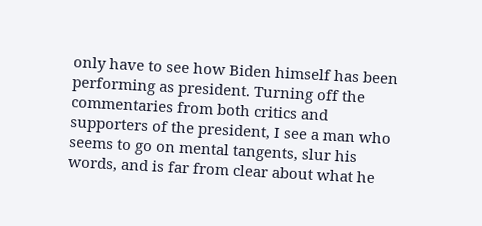only have to see how Biden himself has been performing as president. Turning off the commentaries from both critics and supporters of the president, I see a man who seems to go on mental tangents, slur his words, and is far from clear about what he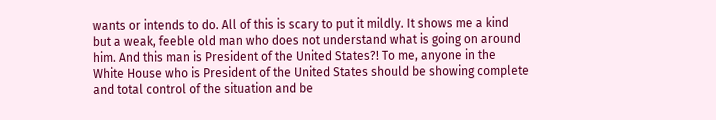wants or intends to do. All of this is scary to put it mildly. It shows me a kind but a weak, feeble old man who does not understand what is going on around him. And this man is President of the United States?! To me, anyone in the White House who is President of the United States should be showing complete and total control of the situation and be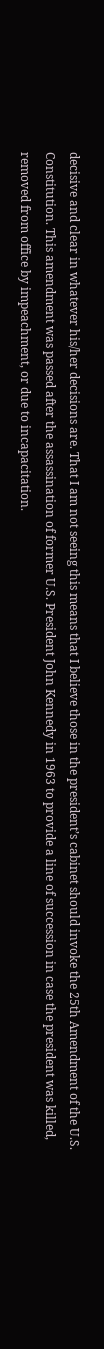decisive and clear in whatever his/her decisions are. That I am not seeing this means that I believe those in the president’s cabinet should invoke the 25th Amendment of the U.S. Constitution. This amendment was passed after the assassination of former U.S. President John Kennedy in 1963 to provide a line of succession in case the president was killed, removed from office by impeachment, or due to incapacitation.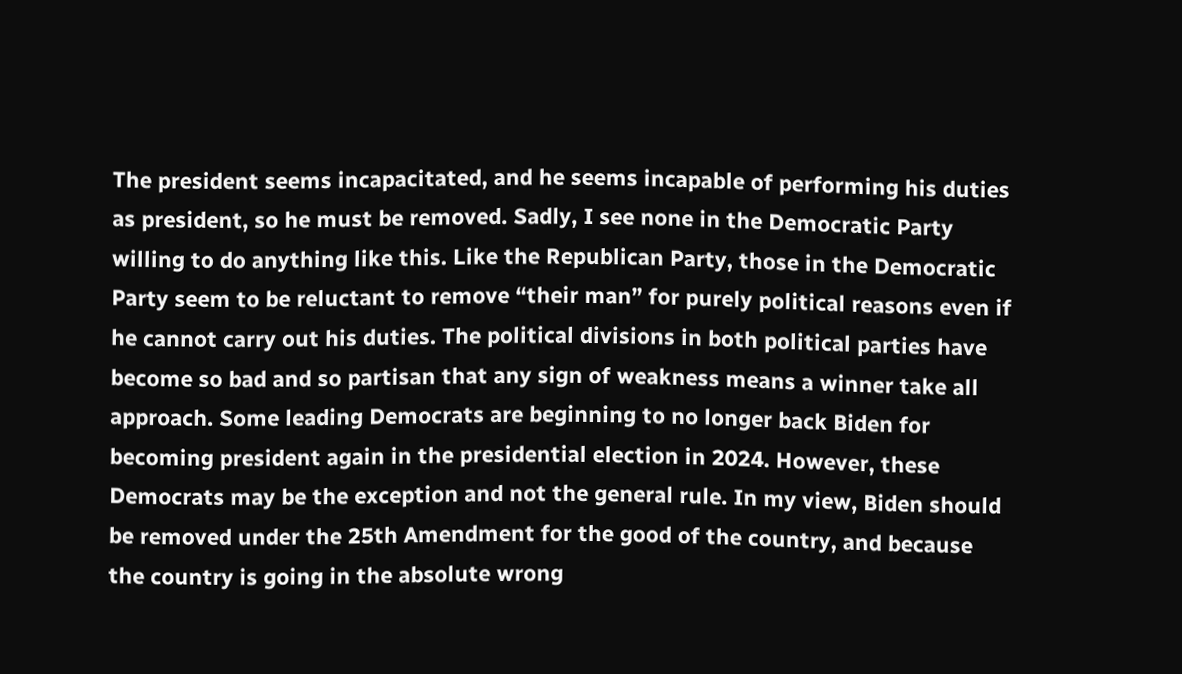The president seems incapacitated, and he seems incapable of performing his duties as president, so he must be removed. Sadly, I see none in the Democratic Party willing to do anything like this. Like the Republican Party, those in the Democratic Party seem to be reluctant to remove “their man” for purely political reasons even if he cannot carry out his duties. The political divisions in both political parties have become so bad and so partisan that any sign of weakness means a winner take all approach. Some leading Democrats are beginning to no longer back Biden for becoming president again in the presidential election in 2024. However, these Democrats may be the exception and not the general rule. In my view, Biden should be removed under the 25th Amendment for the good of the country, and because the country is going in the absolute wrong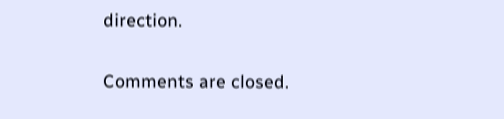direction.

Comments are closed.